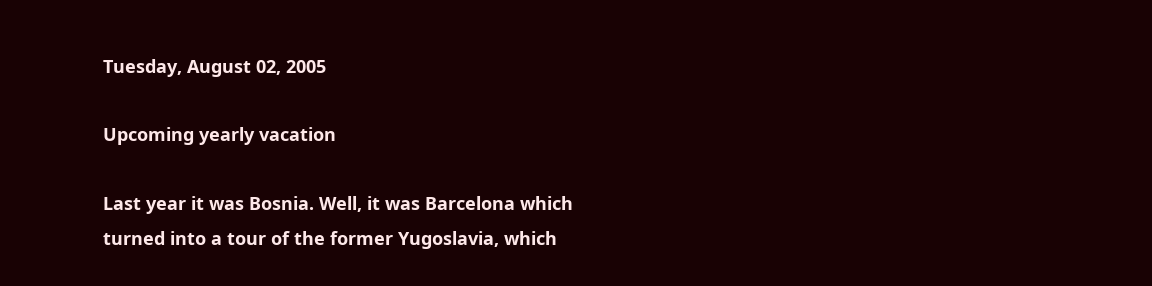Tuesday, August 02, 2005

Upcoming yearly vacation

Last year it was Bosnia. Well, it was Barcelona which turned into a tour of the former Yugoslavia, which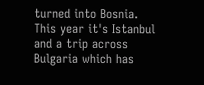turned into Bosnia. This year it's Istanbul and a trip across Bulgaria which has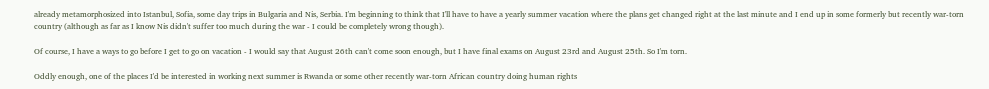already metamorphosized into Istanbul, Sofia, some day trips in Bulgaria and Nis, Serbia. I'm beginning to think that I'll have to have a yearly summer vacation where the plans get changed right at the last minute and I end up in some formerly but recently war-torn country (although as far as I know Nis didn't suffer too much during the war - I could be completely wrong though).

Of course, I have a ways to go before I get to go on vacation - I would say that August 26th can't come soon enough, but I have final exams on August 23rd and August 25th. So I'm torn.

Oddly enough, one of the places I'd be interested in working next summer is Rwanda or some other recently war-torn African country doing human rights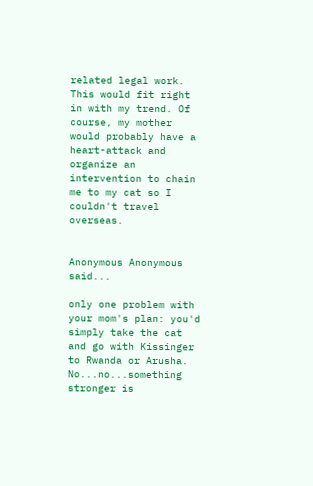related legal work. This would fit right in with my trend. Of course, my mother would probably have a heart-attack and organize an intervention to chain me to my cat so I couldn't travel overseas.


Anonymous Anonymous said...

only one problem with your mom's plan: you'd simply take the cat and go with Kissinger to Rwanda or Arusha. No...no...something stronger is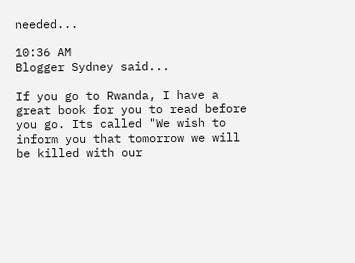needed...

10:36 AM
Blogger Sydney said...

If you go to Rwanda, I have a great book for you to read before you go. Its called "We wish to inform you that tomorrow we will be killed with our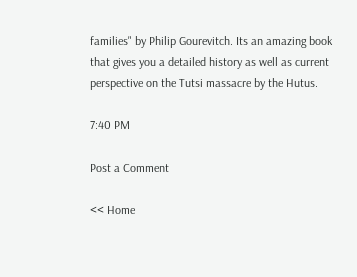families" by Philip Gourevitch. Its an amazing book that gives you a detailed history as well as current perspective on the Tutsi massacre by the Hutus.

7:40 PM

Post a Comment

<< Home